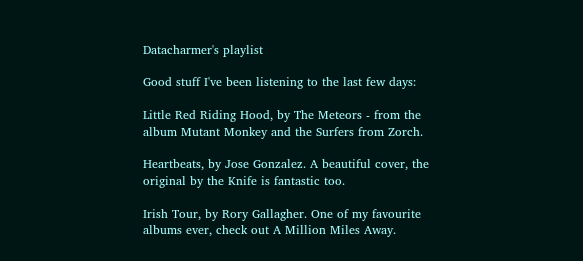Datacharmer's playlist

Good stuff I've been listening to the last few days:

Little Red Riding Hood, by The Meteors - from the album Mutant Monkey and the Surfers from Zorch.

Heartbeats, by Jose Gonzalez. A beautiful cover, the original by the Knife is fantastic too.

Irish Tour, by Rory Gallagher. One of my favourite albums ever, check out A Million Miles Away.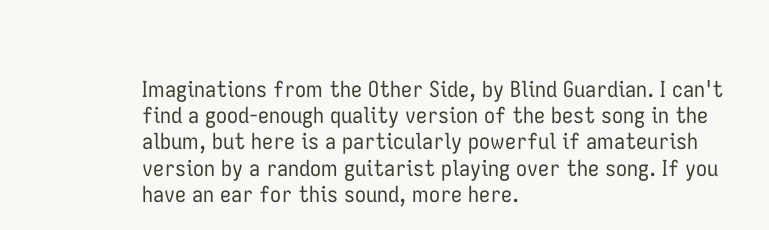Imaginations from the Other Side, by Blind Guardian. I can't find a good-enough quality version of the best song in the album, but here is a particularly powerful if amateurish version by a random guitarist playing over the song. If you have an ear for this sound, more here.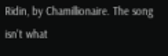Ridin, by Chamillionaire. The song isn't what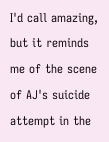I'd call amazing, but it reminds me of the scene of AJ's suicide attempt in the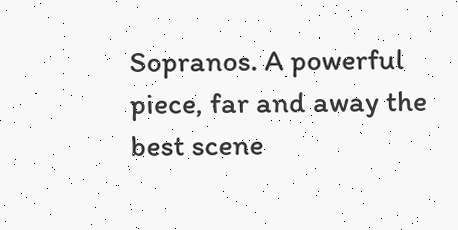Sopranos. A powerful piece, far and away the best scene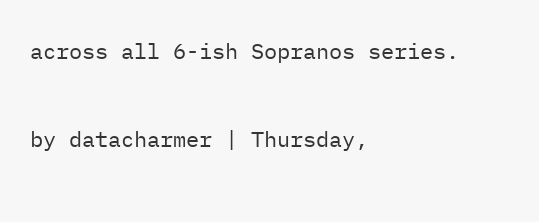across all 6-ish Sopranos series.

by datacharmer | Thursday,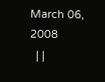March 06, 2008
  | |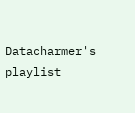Datacharmer's playlist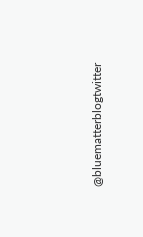@bluematterblogtwitter